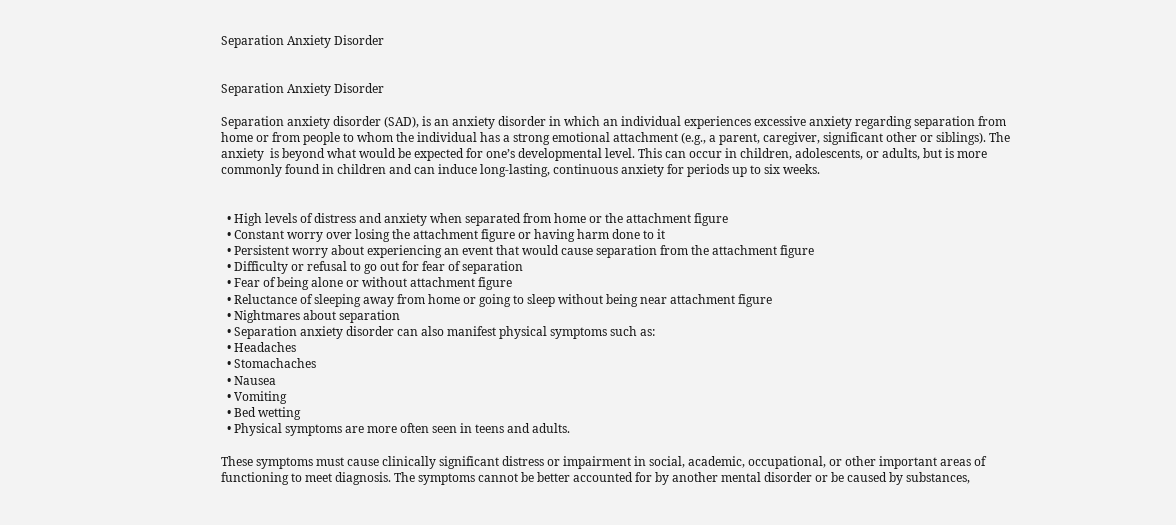Separation Anxiety Disorder


Separation Anxiety Disorder

Separation anxiety disorder (SAD), is an anxiety disorder in which an individual experiences excessive anxiety regarding separation from home or from people to whom the individual has a strong emotional attachment (e.g., a parent, caregiver, significant other or siblings). The anxiety  is beyond what would be expected for one’s developmental level. This can occur in children, adolescents, or adults, but is more commonly found in children and can induce long-lasting, continuous anxiety for periods up to six weeks.


  • High levels of distress and anxiety when separated from home or the attachment figure
  • Constant worry over losing the attachment figure or having harm done to it
  • Persistent worry about experiencing an event that would cause separation from the attachment figure
  • Difficulty or refusal to go out for fear of separation
  • Fear of being alone or without attachment figure
  • Reluctance of sleeping away from home or going to sleep without being near attachment figure
  • Nightmares about separation
  • Separation anxiety disorder can also manifest physical symptoms such as:
  • Headaches
  • Stomachaches
  • Nausea
  • Vomiting
  • Bed wetting
  • Physical symptoms are more often seen in teens and adults.

These symptoms must cause clinically significant distress or impairment in social, academic, occupational, or other important areas of functioning to meet diagnosis. The symptoms cannot be better accounted for by another mental disorder or be caused by substances,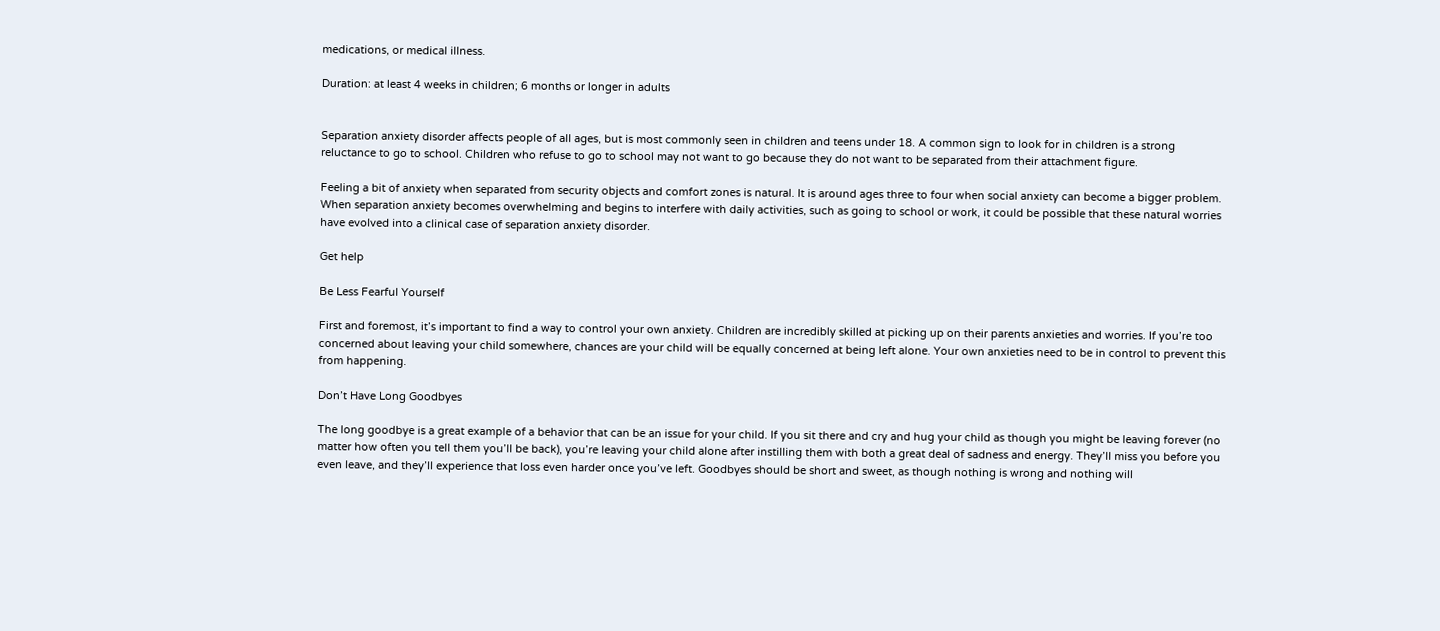medications, or medical illness.

Duration: at least 4 weeks in children; 6 months or longer in adults


Separation anxiety disorder affects people of all ages, but is most commonly seen in children and teens under 18. A common sign to look for in children is a strong reluctance to go to school. Children who refuse to go to school may not want to go because they do not want to be separated from their attachment figure.

Feeling a bit of anxiety when separated from security objects and comfort zones is natural. It is around ages three to four when social anxiety can become a bigger problem. When separation anxiety becomes overwhelming and begins to interfere with daily activities, such as going to school or work, it could be possible that these natural worries have evolved into a clinical case of separation anxiety disorder.

Get help

Be Less Fearful Yourself

First and foremost, it’s important to find a way to control your own anxiety. Children are incredibly skilled at picking up on their parents anxieties and worries. If you’re too concerned about leaving your child somewhere, chances are your child will be equally concerned at being left alone. Your own anxieties need to be in control to prevent this from happening.

Don’t Have Long Goodbyes

The long goodbye is a great example of a behavior that can be an issue for your child. If you sit there and cry and hug your child as though you might be leaving forever (no matter how often you tell them you’ll be back), you’re leaving your child alone after instilling them with both a great deal of sadness and energy. They’ll miss you before you even leave, and they’ll experience that loss even harder once you’ve left. Goodbyes should be short and sweet, as though nothing is wrong and nothing will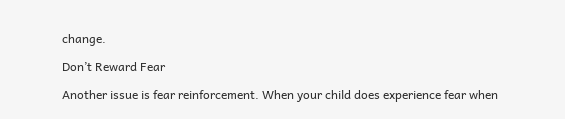change.

Don’t Reward Fear

Another issue is fear reinforcement. When your child does experience fear when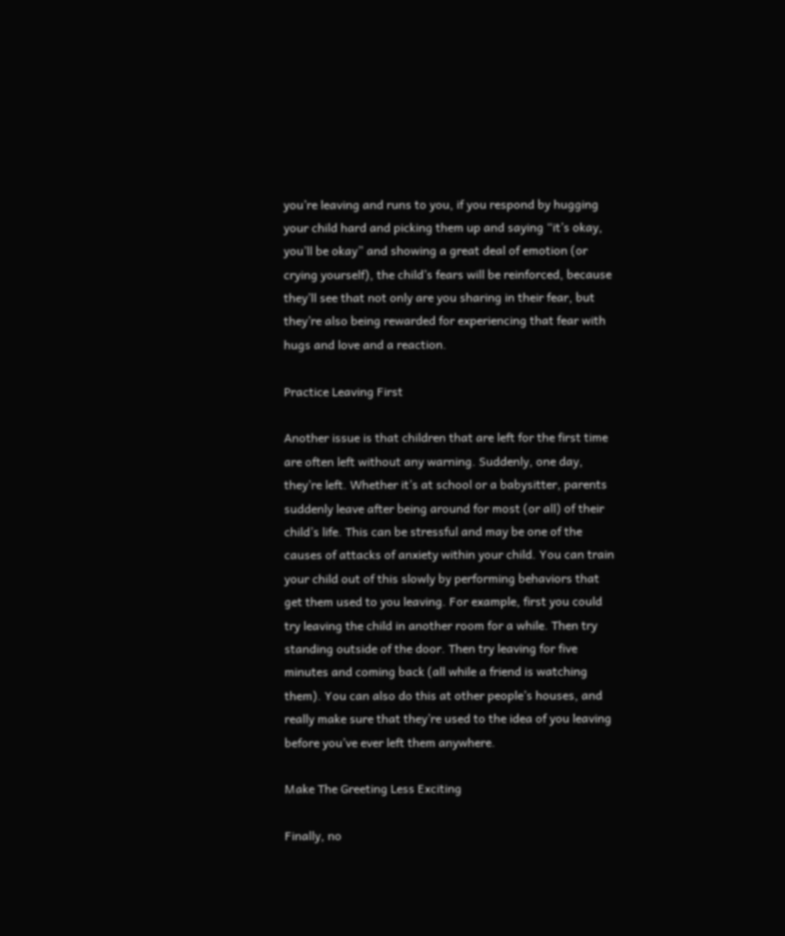you’re leaving and runs to you, if you respond by hugging your child hard and picking them up and saying “it’s okay, you’ll be okay” and showing a great deal of emotion (or crying yourself), the child’s fears will be reinforced, because they’ll see that not only are you sharing in their fear, but they’re also being rewarded for experiencing that fear with hugs and love and a reaction.

Practice Leaving First

Another issue is that children that are left for the first time are often left without any warning. Suddenly, one day, they’re left. Whether it’s at school or a babysitter, parents suddenly leave after being around for most (or all) of their child’s life. This can be stressful and may be one of the causes of attacks of anxiety within your child. You can train your child out of this slowly by performing behaviors that get them used to you leaving. For example, first you could try leaving the child in another room for a while. Then try standing outside of the door. Then try leaving for five minutes and coming back (all while a friend is watching them). You can also do this at other people’s houses, and really make sure that they’re used to the idea of you leaving before you’ve ever left them anywhere.

Make The Greeting Less Exciting

Finally, no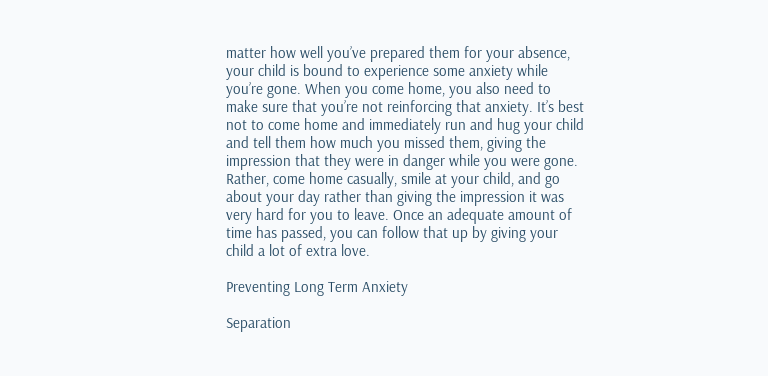matter how well you’ve prepared them for your absence, your child is bound to experience some anxiety while you’re gone. When you come home, you also need to make sure that you’re not reinforcing that anxiety. It’s best not to come home and immediately run and hug your child and tell them how much you missed them, giving the impression that they were in danger while you were gone. Rather, come home casually, smile at your child, and go about your day rather than giving the impression it was very hard for you to leave. Once an adequate amount of time has passed, you can follow that up by giving your child a lot of extra love.

Preventing Long Term Anxiety

Separation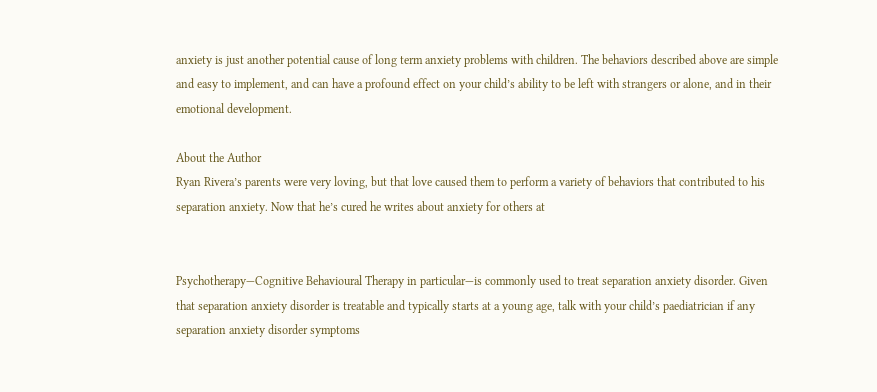anxiety is just another potential cause of long term anxiety problems with children. The behaviors described above are simple and easy to implement, and can have a profound effect on your child’s ability to be left with strangers or alone, and in their emotional development.

About the Author
Ryan Rivera’s parents were very loving, but that love caused them to perform a variety of behaviors that contributed to his separation anxiety. Now that he’s cured he writes about anxiety for others at


Psychotherapy—Cognitive Behavioural Therapy in particular—is commonly used to treat separation anxiety disorder. Given that separation anxiety disorder is treatable and typically starts at a young age, talk with your child’s paediatrician if any separation anxiety disorder symptoms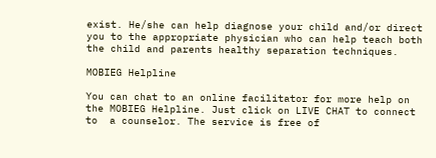exist. He/she can help diagnose your child and/or direct you to the appropriate physician who can help teach both the child and parents healthy separation techniques.

MOBIEG Helpline

You can chat to an online facilitator for more help on the MOBIEG Helpline. Just click on LIVE CHAT to connect to  a counselor. The service is free of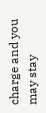charge and you may stay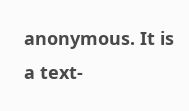anonymous. It is a text-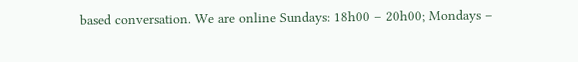based conversation. We are online Sundays: 18h00 – 20h00; Mondays –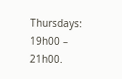Thursdays: 19h00 – 21h00.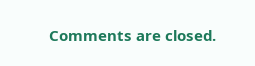Comments are closed.